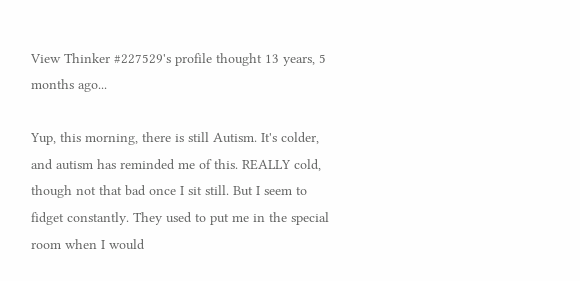View Thinker #227529's profile thought 13 years, 5 months ago...

Yup, this morning, there is still Autism. It's colder, and autism has reminded me of this. REALLY cold, though not that bad once I sit still. But I seem to fidget constantly. They used to put me in the special room when I would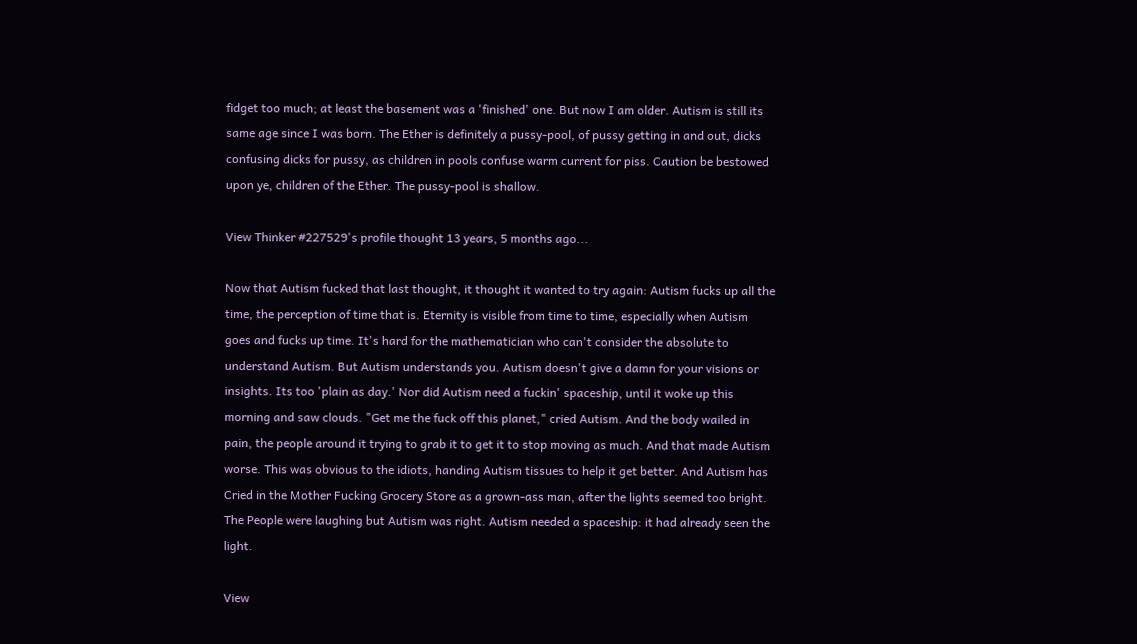fidget too much; at least the basement was a 'finished' one. But now I am older. Autism is still its same age since I was born. The Ether is definitely a pussy-pool, of pussy getting in and out, dicks confusing dicks for pussy, as children in pools confuse warm current for piss. Caution be bestowed upon ye, children of the Ether. The pussy-pool is shallow.

View Thinker #227529's profile thought 13 years, 5 months ago...

Now that Autism fucked that last thought, it thought it wanted to try again: Autism fucks up all the time, the perception of time that is. Eternity is visible from time to time, especially when Autism goes and fucks up time. It's hard for the mathematician who can't consider the absolute to understand Autism. But Autism understands you. Autism doesn't give a damn for your visions or insights. Its too 'plain as day.' Nor did Autism need a fuckin' spaceship, until it woke up this morning and saw clouds. "Get me the fuck off this planet," cried Autism. And the body wailed in pain, the people around it trying to grab it to get it to stop moving as much. And that made Autism worse. This was obvious to the idiots, handing Autism tissues to help it get better. And Autism has Cried in the Mother Fucking Grocery Store as a grown-ass man, after the lights seemed too bright. The People were laughing but Autism was right. Autism needed a spaceship: it had already seen the light.

View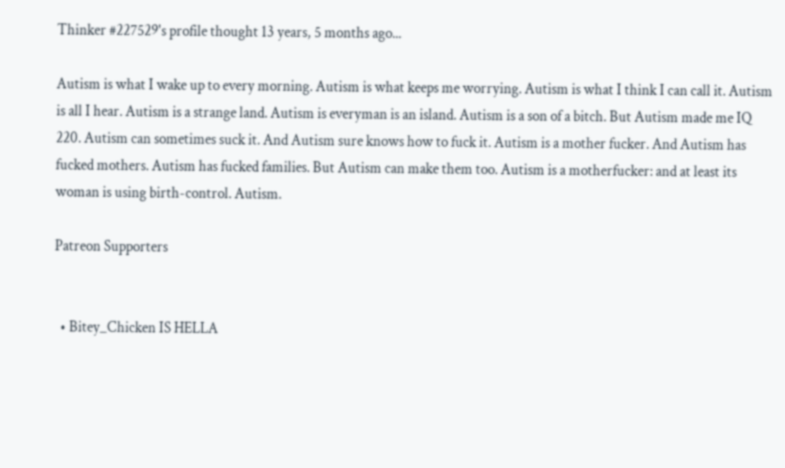Thinker #227529's profile thought 13 years, 5 months ago...

Autism is what I wake up to every morning. Autism is what keeps me worrying. Autism is what I think I can call it. Autism is all I hear. Autism is a strange land. Autism is everyman is an island. Autism is a son of a bitch. But Autism made me IQ 220. Autism can sometimes suck it. And Autism sure knows how to fuck it. Autism is a mother fucker. And Autism has fucked mothers. Autism has fucked families. But Autism can make them too. Autism is a motherfucker: and at least its woman is using birth-control. Autism.

Patreon Supporters


  • Bitey_Chicken IS HELLA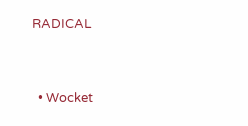RADICAL


  • Wocket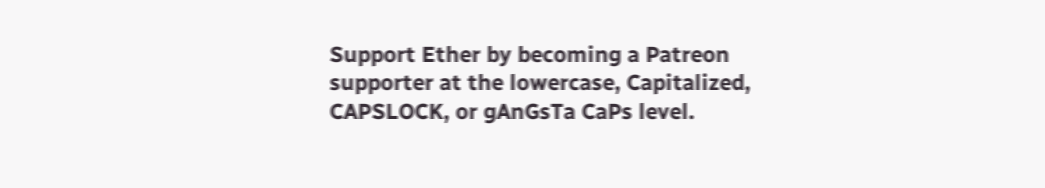Support Ether by becoming a Patreon supporter at the lowercase, Capitalized, CAPSLOCK, or gAnGsTa CaPs level.